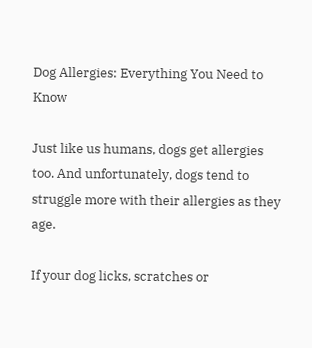Dog Allergies: Everything You Need to Know

Just like us humans, dogs get allergies too. And unfortunately, dogs tend to struggle more with their allergies as they age.

If your dog licks, scratches or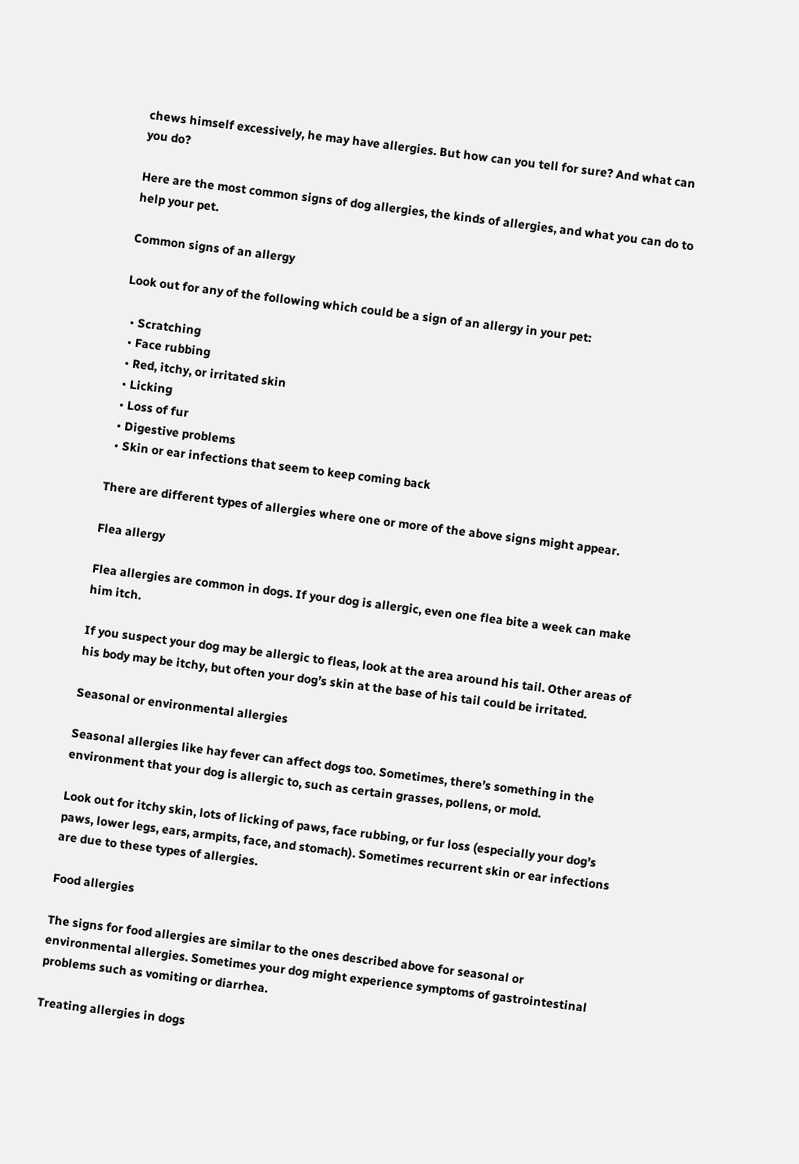chews himself excessively, he may have allergies. But how can you tell for sure? And what can you do?

Here are the most common signs of dog allergies, the kinds of allergies, and what you can do to help your pet.

Common signs of an allergy

Look out for any of the following which could be a sign of an allergy in your pet:

  • Scratching
  • Face rubbing
  • Red, itchy, or irritated skin
  • Licking
  • Loss of fur
  • Digestive problems
  • Skin or ear infections that seem to keep coming back

There are different types of allergies where one or more of the above signs might appear.

Flea allergy

Flea allergies are common in dogs. If your dog is allergic, even one flea bite a week can make him itch.

If you suspect your dog may be allergic to fleas, look at the area around his tail. Other areas of his body may be itchy, but often your dog’s skin at the base of his tail could be irritated.

Seasonal or environmental allergies

Seasonal allergies like hay fever can affect dogs too. Sometimes, there’s something in the environment that your dog is allergic to, such as certain grasses, pollens, or mold.

Look out for itchy skin, lots of licking of paws, face rubbing, or fur loss (especially your dog’s paws, lower legs, ears, armpits, face, and stomach). Sometimes recurrent skin or ear infections are due to these types of allergies.

Food allergies

The signs for food allergies are similar to the ones described above for seasonal or environmental allergies. Sometimes your dog might experience symptoms of gastrointestinal problems such as vomiting or diarrhea.

Treating allergies in dogs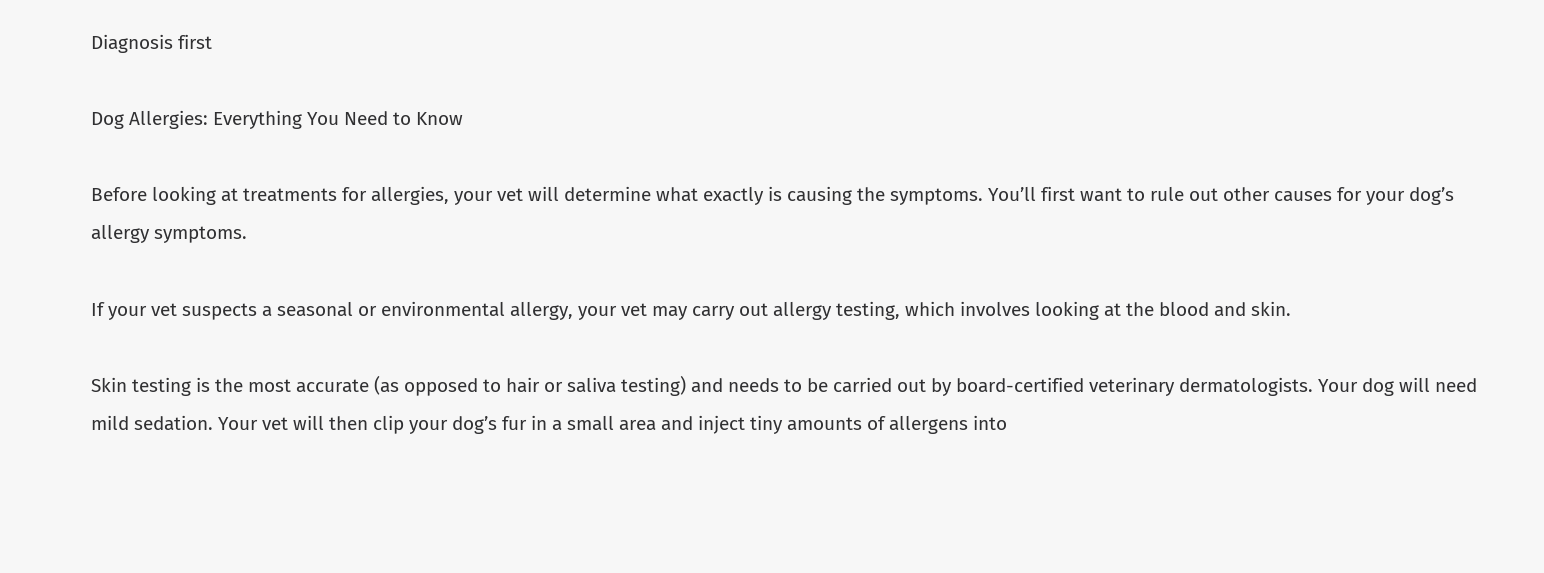Diagnosis first

Dog Allergies: Everything You Need to Know

Before looking at treatments for allergies, your vet will determine what exactly is causing the symptoms. You’ll first want to rule out other causes for your dog’s allergy symptoms.

If your vet suspects a seasonal or environmental allergy, your vet may carry out allergy testing, which involves looking at the blood and skin.

Skin testing is the most accurate (as opposed to hair or saliva testing) and needs to be carried out by board-certified veterinary dermatologists. Your dog will need mild sedation. Your vet will then clip your dog’s fur in a small area and inject tiny amounts of allergens into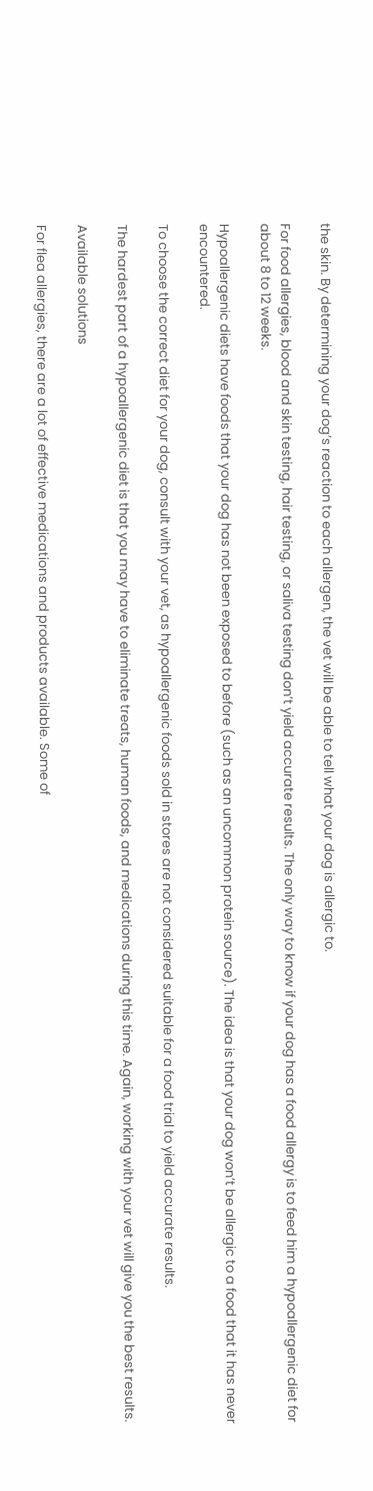the skin. By determining your dog’s reaction to each allergen, the vet will be able to tell what your dog is allergic to.

For food allergies, blood and skin testing, hair testing, or saliva testing don’t yield accurate results. The only way to know if your dog has a food allergy is to feed him a hypoallergenic diet for about 8 to 12 weeks.

Hypoallergenic diets have foods that your dog has not been exposed to before (such as an uncommon protein source). The idea is that your dog won’t be allergic to a food that it has never encountered.

To choose the correct diet for your dog, consult with your vet, as hypoallergenic foods sold in stores are not considered suitable for a food trial to yield accurate results.

The hardest part of a hypoallergenic diet is that you may have to eliminate treats, human foods, and medications during this time. Again, working with your vet will give you the best results.

Available solutions

For flea allergies, there are a lot of effective medications and products available. Some of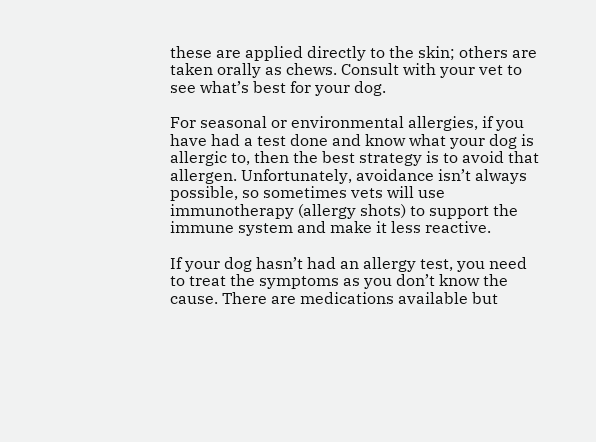these are applied directly to the skin; others are taken orally as chews. Consult with your vet to see what’s best for your dog.

For seasonal or environmental allergies, if you have had a test done and know what your dog is allergic to, then the best strategy is to avoid that allergen. Unfortunately, avoidance isn’t always possible, so sometimes vets will use immunotherapy (allergy shots) to support the immune system and make it less reactive.

If your dog hasn’t had an allergy test, you need to treat the symptoms as you don’t know the cause. There are medications available but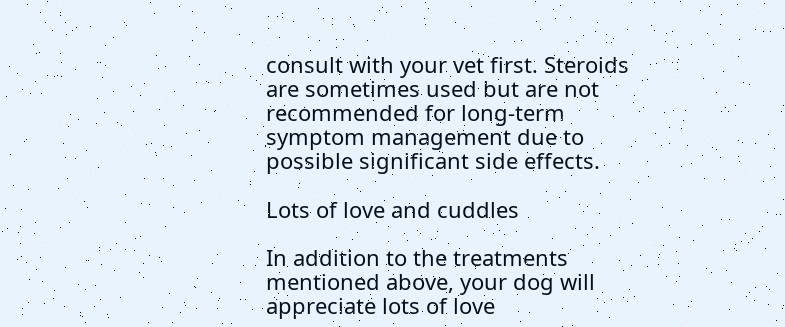consult with your vet first. Steroids are sometimes used but are not recommended for long-term symptom management due to possible significant side effects.

Lots of love and cuddles

In addition to the treatments mentioned above, your dog will appreciate lots of love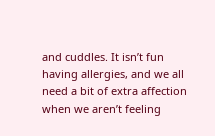and cuddles. It isn’t fun having allergies, and we all need a bit of extra affection when we aren’t feeling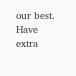our best. Have extra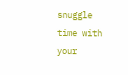snuggle time with your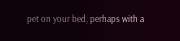pet on your bed, perhaps with a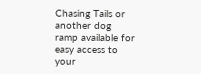Chasing Tails or another dog ramp available for easy access to your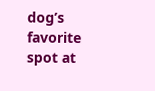dog’s favorite spot at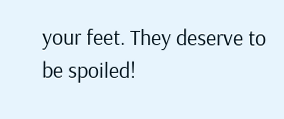your feet. They deserve to be spoiled!